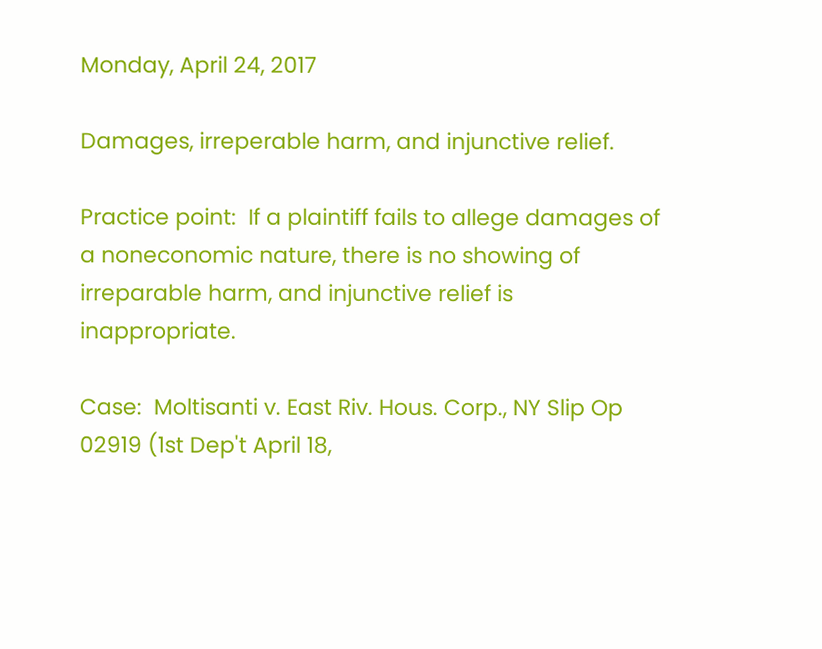Monday, April 24, 2017

Damages, irreperable harm, and injunctive relief.

Practice point:  If a plaintiff fails to allege damages of a noneconomic nature, there is no showing of irreparable harm, and injunctive relief is inappropriate.

Case:  Moltisanti v. East Riv. Hous. Corp., NY Slip Op 02919 (1st Dep't April 18,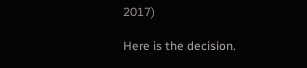2017)

Here is the decision.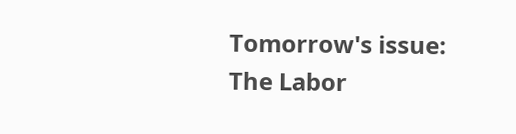Tomorrow's issue:  The Labor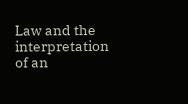Law and the interpretation of an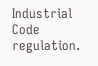Industrial Code regulation.